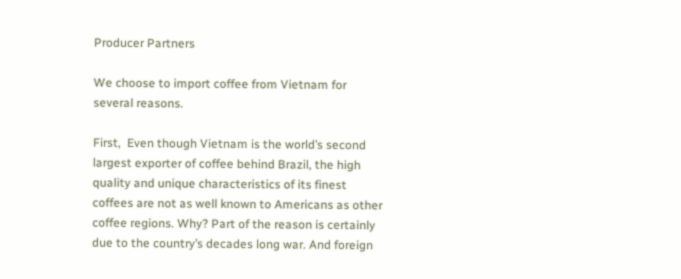Producer Partners

We choose to import coffee from Vietnam for several reasons.

First,  Even though Vietnam is the world’s second largest exporter of coffee behind Brazil, the high quality and unique characteristics of its finest coffees are not as well known to Americans as other coffee regions. Why? Part of the reason is certainly due to the country’s decades long war. And foreign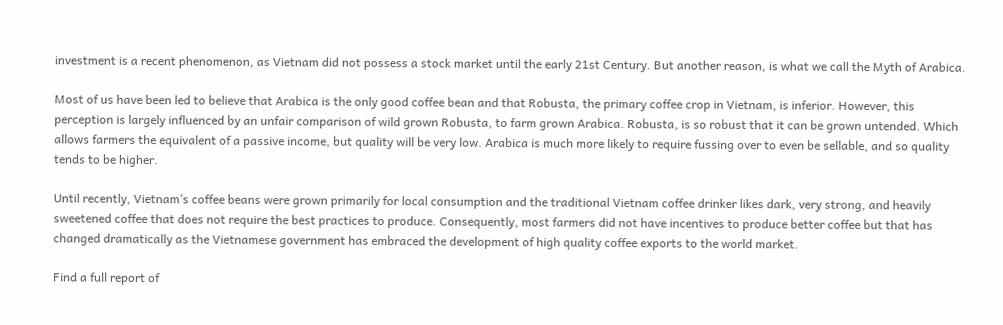investment is a recent phenomenon, as Vietnam did not possess a stock market until the early 21st Century. But another reason, is what we call the Myth of Arabica.

Most of us have been led to believe that Arabica is the only good coffee bean and that Robusta, the primary coffee crop in Vietnam, is inferior. However, this perception is largely influenced by an unfair comparison of wild grown Robusta, to farm grown Arabica. Robusta, is so robust that it can be grown untended. Which allows farmers the equivalent of a passive income, but quality will be very low. Arabica is much more likely to require fussing over to even be sellable, and so quality tends to be higher.

Until recently, Vietnam’s coffee beans were grown primarily for local consumption and the traditional Vietnam coffee drinker likes dark, very strong, and heavily sweetened coffee that does not require the best practices to produce. Consequently, most farmers did not have incentives to produce better coffee but that has changed dramatically as the Vietnamese government has embraced the development of high quality coffee exports to the world market.

Find a full report of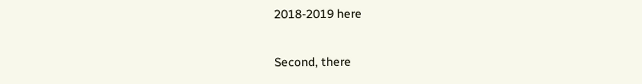2018-2019 here

Second, there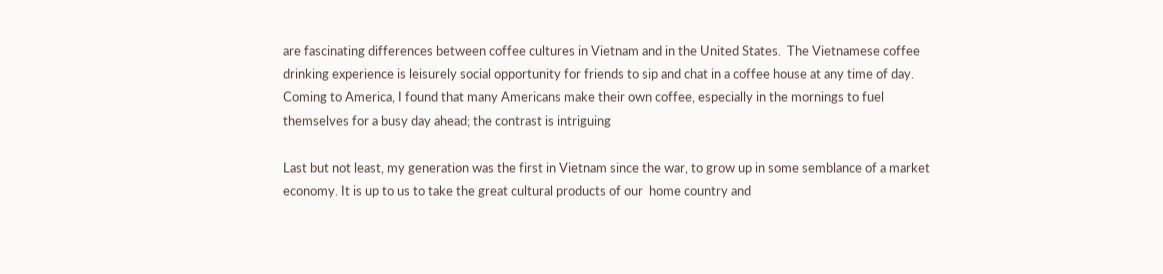are fascinating differences between coffee cultures in Vietnam and in the United States.  The Vietnamese coffee drinking experience is leisurely social opportunity for friends to sip and chat in a coffee house at any time of day. Coming to America, I found that many Americans make their own coffee, especially in the mornings to fuel themselves for a busy day ahead; the contrast is intriguing

Last but not least, my generation was the first in Vietnam since the war, to grow up in some semblance of a market economy. It is up to us to take the great cultural products of our  home country and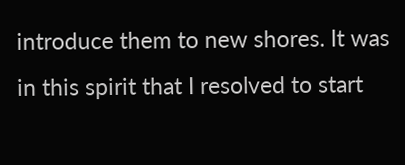introduce them to new shores. It was in this spirit that I resolved to start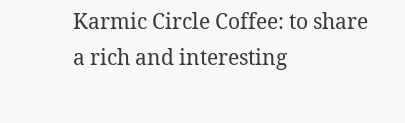Karmic Circle Coffee: to share a rich and interesting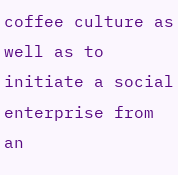coffee culture as well as to initiate a social enterprise from an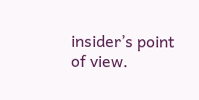insider’s point of view.